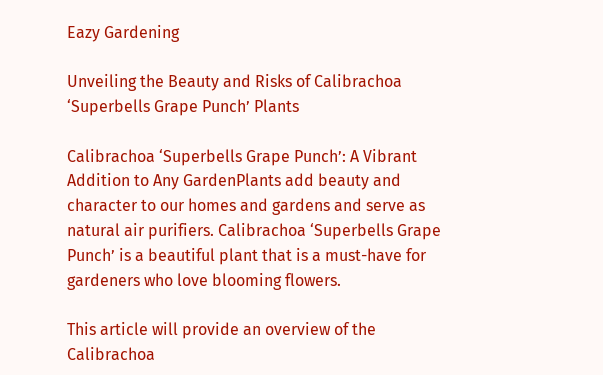Eazy Gardening

Unveiling the Beauty and Risks of Calibrachoa ‘Superbells Grape Punch’ Plants

Calibrachoa ‘Superbells Grape Punch’: A Vibrant Addition to Any GardenPlants add beauty and character to our homes and gardens and serve as natural air purifiers. Calibrachoa ‘Superbells Grape Punch’ is a beautiful plant that is a must-have for gardeners who love blooming flowers.

This article will provide an overview of the Calibrachoa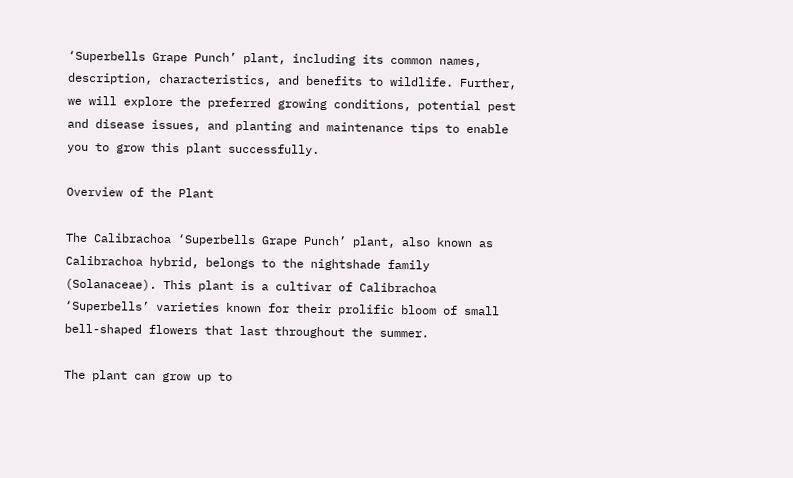‘Superbells Grape Punch’ plant, including its common names, description, characteristics, and benefits to wildlife. Further, we will explore the preferred growing conditions, potential pest and disease issues, and planting and maintenance tips to enable you to grow this plant successfully.

Overview of the Plant

The Calibrachoa ‘Superbells Grape Punch’ plant, also known as Calibrachoa hybrid, belongs to the nightshade family (Solanaceae). This plant is a cultivar of Calibrachoa ‘Superbells’ varieties known for their prolific bloom of small bell-shaped flowers that last throughout the summer.

The plant can grow up to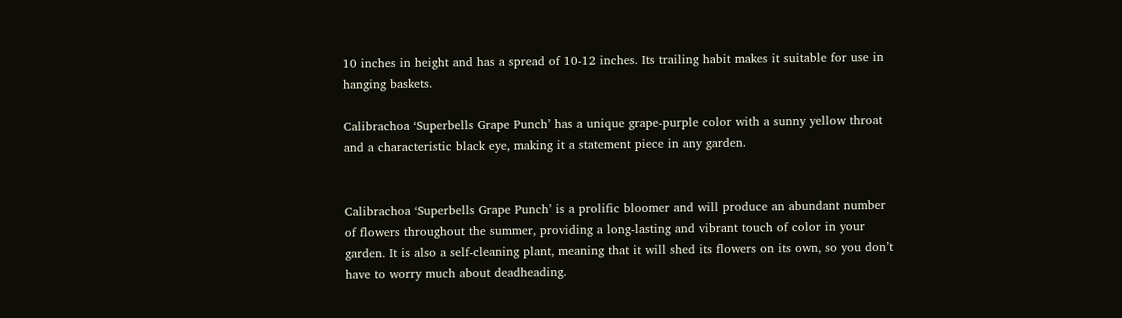10 inches in height and has a spread of 10-12 inches. Its trailing habit makes it suitable for use in hanging baskets.

Calibrachoa ‘Superbells Grape Punch’ has a unique grape-purple color with a sunny yellow throat and a characteristic black eye, making it a statement piece in any garden.


Calibrachoa ‘Superbells Grape Punch’ is a prolific bloomer and will produce an abundant number of flowers throughout the summer, providing a long-lasting and vibrant touch of color in your garden. It is also a self-cleaning plant, meaning that it will shed its flowers on its own, so you don’t have to worry much about deadheading.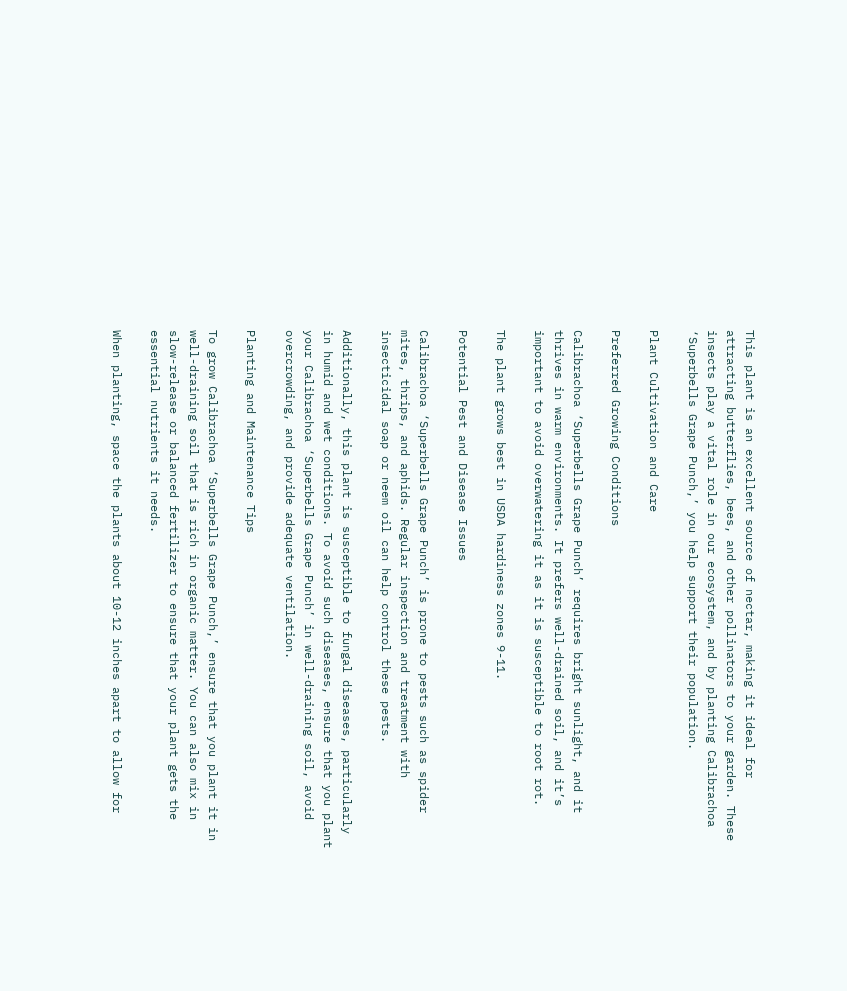This plant is an excellent source of nectar, making it ideal for attracting butterflies, bees, and other pollinators to your garden. These insects play a vital role in our ecosystem, and by planting Calibrachoa ‘Superbells Grape Punch,’ you help support their population.

Plant Cultivation and Care

Preferred Growing Conditions

Calibrachoa ‘Superbells Grape Punch’ requires bright sunlight, and it thrives in warm environments. It prefers well-drained soil, and it’s important to avoid overwatering it as it is susceptible to root rot.

The plant grows best in USDA hardiness zones 9-11.

Potential Pest and Disease Issues

Calibrachoa ‘Superbells Grape Punch’ is prone to pests such as spider mites, thrips, and aphids. Regular inspection and treatment with insecticidal soap or neem oil can help control these pests.

Additionally, this plant is susceptible to fungal diseases, particularly in humid and wet conditions. To avoid such diseases, ensure that you plant your Calibrachoa ‘Superbells Grape Punch’ in well-draining soil, avoid overcrowding, and provide adequate ventilation.

Planting and Maintenance Tips

To grow Calibrachoa ‘Superbells Grape Punch,’ ensure that you plant it in well-draining soil that is rich in organic matter. You can also mix in slow-release or balanced fertilizer to ensure that your plant gets the essential nutrients it needs.

When planting, space the plants about 10-12 inches apart to allow for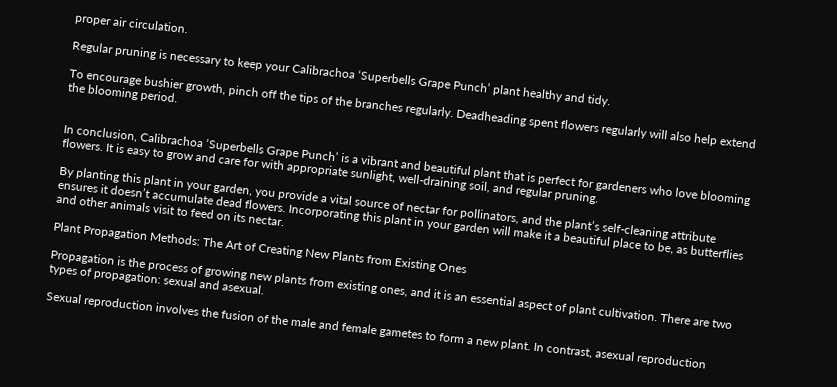proper air circulation.

Regular pruning is necessary to keep your Calibrachoa ‘Superbells Grape Punch’ plant healthy and tidy.

To encourage bushier growth, pinch off the tips of the branches regularly. Deadheading spent flowers regularly will also help extend the blooming period.


In conclusion, Calibrachoa ‘Superbells Grape Punch’ is a vibrant and beautiful plant that is perfect for gardeners who love blooming flowers. It is easy to grow and care for with appropriate sunlight, well-draining soil, and regular pruning.

By planting this plant in your garden, you provide a vital source of nectar for pollinators, and the plant’s self-cleaning attribute ensures it doesn’t accumulate dead flowers. Incorporating this plant in your garden will make it a beautiful place to be, as butterflies and other animals visit to feed on its nectar.

Plant Propagation Methods: The Art of Creating New Plants from Existing Ones

Propagation is the process of growing new plants from existing ones, and it is an essential aspect of plant cultivation. There are two types of propagation: sexual and asexual.

Sexual reproduction involves the fusion of the male and female gametes to form a new plant. In contrast, asexual reproduction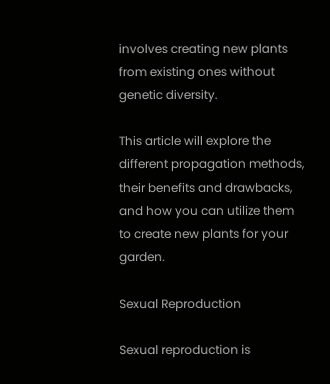involves creating new plants from existing ones without genetic diversity.

This article will explore the different propagation methods, their benefits and drawbacks, and how you can utilize them to create new plants for your garden.

Sexual Reproduction

Sexual reproduction is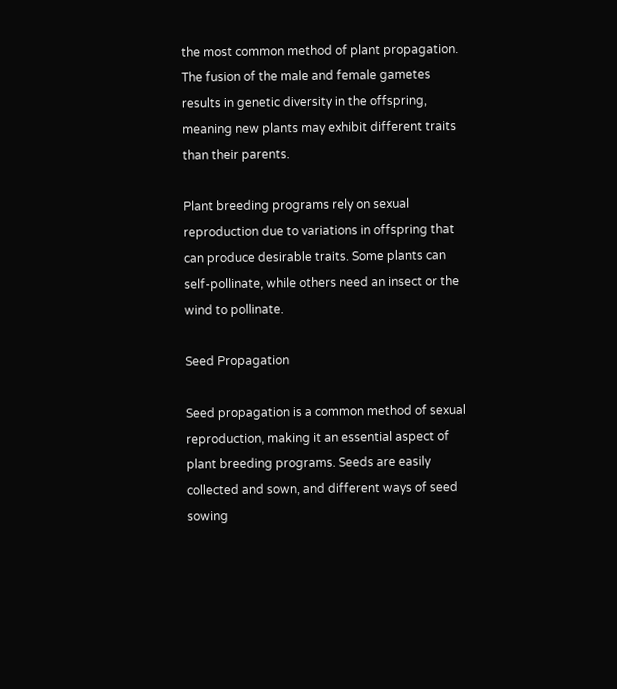the most common method of plant propagation. The fusion of the male and female gametes results in genetic diversity in the offspring, meaning new plants may exhibit different traits than their parents.

Plant breeding programs rely on sexual reproduction due to variations in offspring that can produce desirable traits. Some plants can self-pollinate, while others need an insect or the wind to pollinate.

Seed Propagation

Seed propagation is a common method of sexual reproduction, making it an essential aspect of plant breeding programs. Seeds are easily collected and sown, and different ways of seed sowing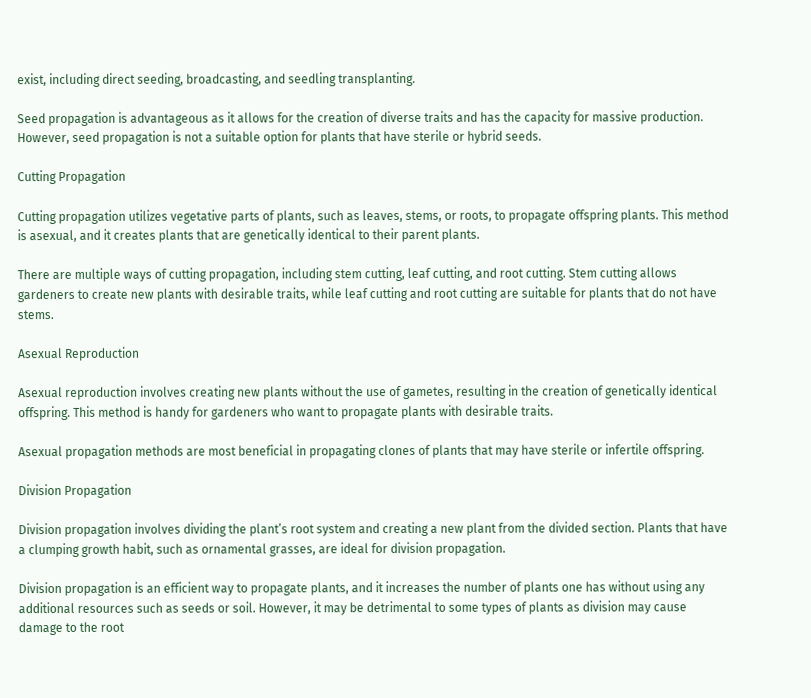exist, including direct seeding, broadcasting, and seedling transplanting.

Seed propagation is advantageous as it allows for the creation of diverse traits and has the capacity for massive production. However, seed propagation is not a suitable option for plants that have sterile or hybrid seeds.

Cutting Propagation

Cutting propagation utilizes vegetative parts of plants, such as leaves, stems, or roots, to propagate offspring plants. This method is asexual, and it creates plants that are genetically identical to their parent plants.

There are multiple ways of cutting propagation, including stem cutting, leaf cutting, and root cutting. Stem cutting allows gardeners to create new plants with desirable traits, while leaf cutting and root cutting are suitable for plants that do not have stems.

Asexual Reproduction

Asexual reproduction involves creating new plants without the use of gametes, resulting in the creation of genetically identical offspring. This method is handy for gardeners who want to propagate plants with desirable traits.

Asexual propagation methods are most beneficial in propagating clones of plants that may have sterile or infertile offspring.

Division Propagation

Division propagation involves dividing the plant’s root system and creating a new plant from the divided section. Plants that have a clumping growth habit, such as ornamental grasses, are ideal for division propagation.

Division propagation is an efficient way to propagate plants, and it increases the number of plants one has without using any additional resources such as seeds or soil. However, it may be detrimental to some types of plants as division may cause damage to the root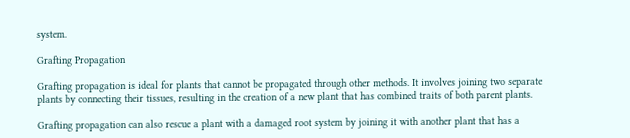system.

Grafting Propagation

Grafting propagation is ideal for plants that cannot be propagated through other methods. It involves joining two separate plants by connecting their tissues, resulting in the creation of a new plant that has combined traits of both parent plants.

Grafting propagation can also rescue a plant with a damaged root system by joining it with another plant that has a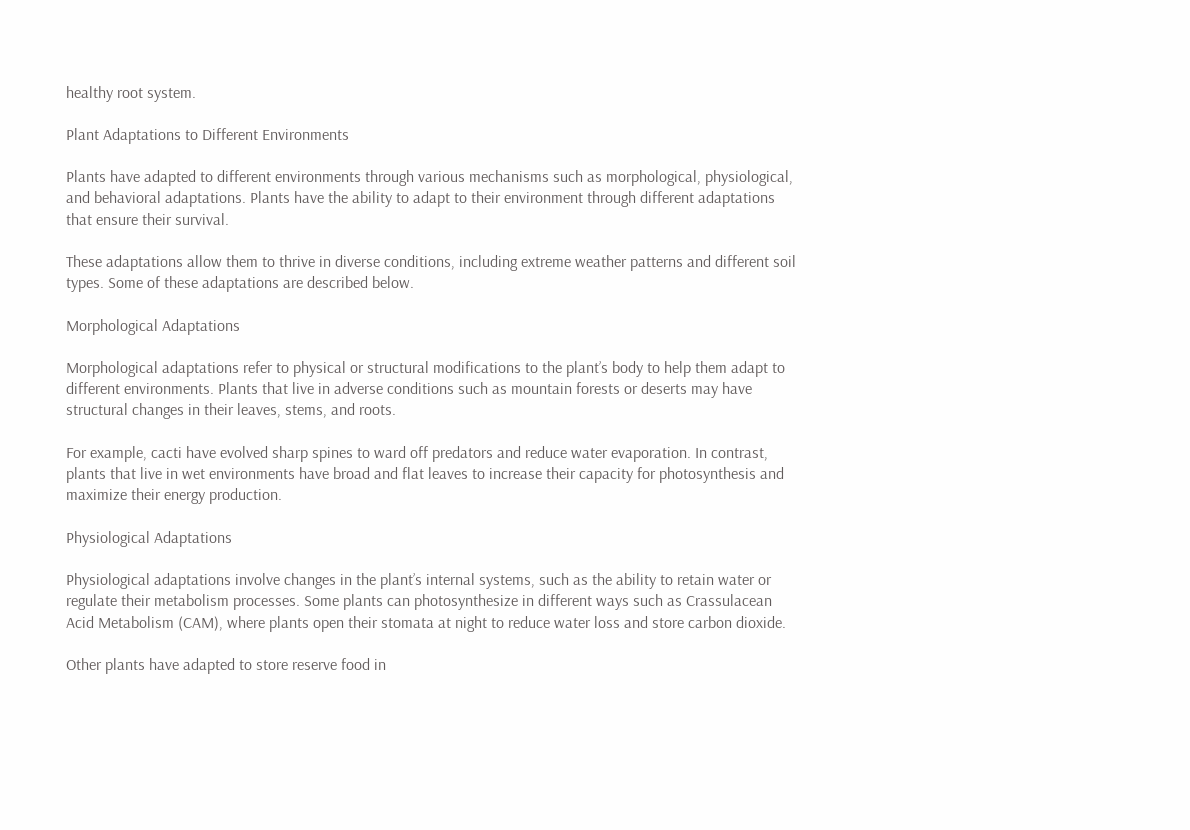healthy root system.

Plant Adaptations to Different Environments

Plants have adapted to different environments through various mechanisms such as morphological, physiological, and behavioral adaptations. Plants have the ability to adapt to their environment through different adaptations that ensure their survival.

These adaptations allow them to thrive in diverse conditions, including extreme weather patterns and different soil types. Some of these adaptations are described below.

Morphological Adaptations

Morphological adaptations refer to physical or structural modifications to the plant’s body to help them adapt to different environments. Plants that live in adverse conditions such as mountain forests or deserts may have structural changes in their leaves, stems, and roots.

For example, cacti have evolved sharp spines to ward off predators and reduce water evaporation. In contrast, plants that live in wet environments have broad and flat leaves to increase their capacity for photosynthesis and maximize their energy production.

Physiological Adaptations

Physiological adaptations involve changes in the plant’s internal systems, such as the ability to retain water or regulate their metabolism processes. Some plants can photosynthesize in different ways such as Crassulacean Acid Metabolism (CAM), where plants open their stomata at night to reduce water loss and store carbon dioxide.

Other plants have adapted to store reserve food in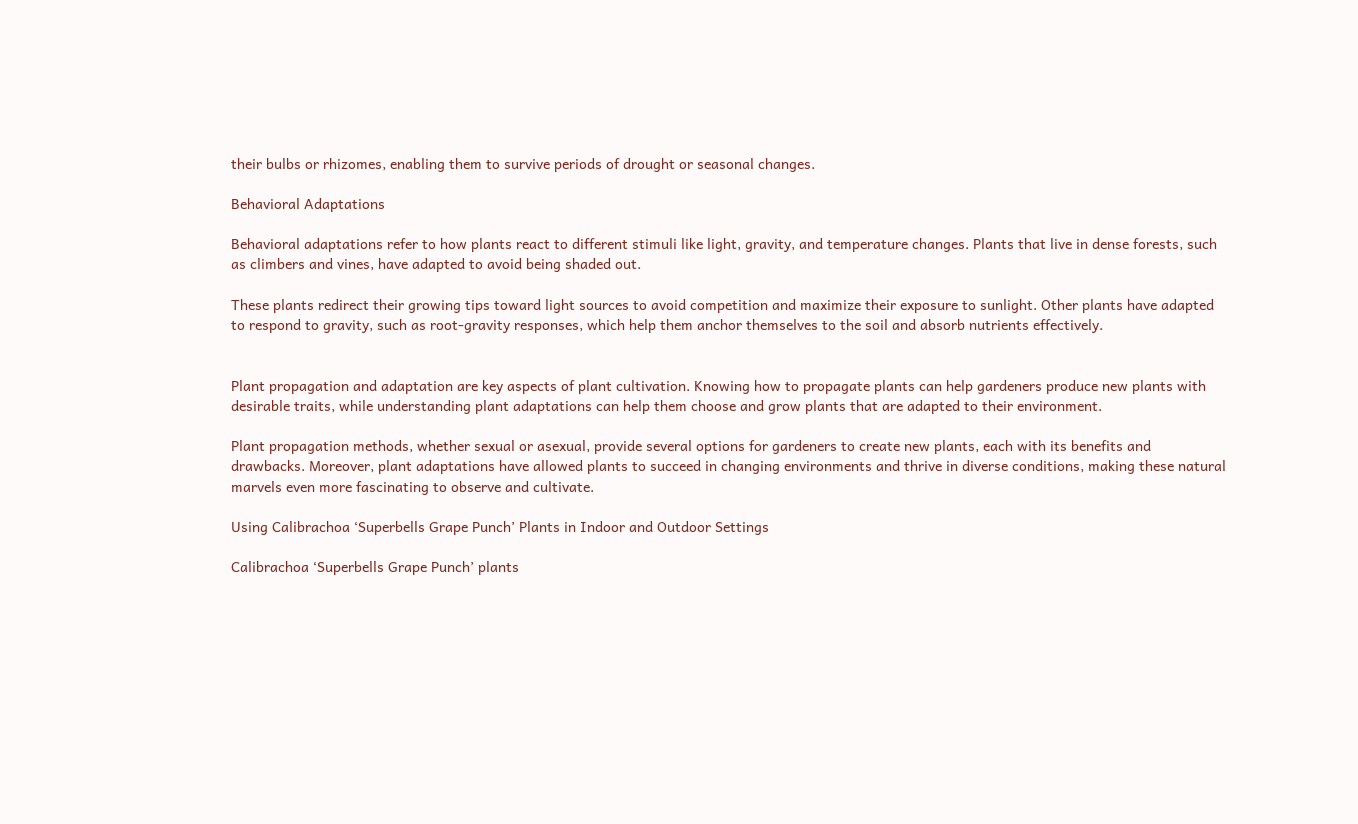their bulbs or rhizomes, enabling them to survive periods of drought or seasonal changes.

Behavioral Adaptations

Behavioral adaptations refer to how plants react to different stimuli like light, gravity, and temperature changes. Plants that live in dense forests, such as climbers and vines, have adapted to avoid being shaded out.

These plants redirect their growing tips toward light sources to avoid competition and maximize their exposure to sunlight. Other plants have adapted to respond to gravity, such as root-gravity responses, which help them anchor themselves to the soil and absorb nutrients effectively.


Plant propagation and adaptation are key aspects of plant cultivation. Knowing how to propagate plants can help gardeners produce new plants with desirable traits, while understanding plant adaptations can help them choose and grow plants that are adapted to their environment.

Plant propagation methods, whether sexual or asexual, provide several options for gardeners to create new plants, each with its benefits and drawbacks. Moreover, plant adaptations have allowed plants to succeed in changing environments and thrive in diverse conditions, making these natural marvels even more fascinating to observe and cultivate.

Using Calibrachoa ‘Superbells Grape Punch’ Plants in Indoor and Outdoor Settings

Calibrachoa ‘Superbells Grape Punch’ plants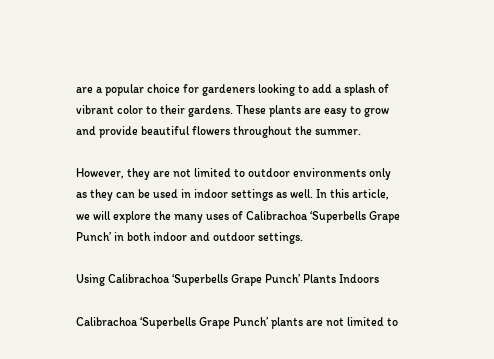are a popular choice for gardeners looking to add a splash of vibrant color to their gardens. These plants are easy to grow and provide beautiful flowers throughout the summer.

However, they are not limited to outdoor environments only as they can be used in indoor settings as well. In this article, we will explore the many uses of Calibrachoa ‘Superbells Grape Punch’ in both indoor and outdoor settings.

Using Calibrachoa ‘Superbells Grape Punch’ Plants Indoors

Calibrachoa ‘Superbells Grape Punch’ plants are not limited to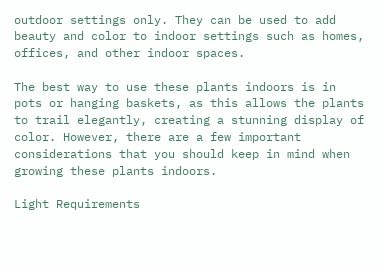outdoor settings only. They can be used to add beauty and color to indoor settings such as homes, offices, and other indoor spaces.

The best way to use these plants indoors is in pots or hanging baskets, as this allows the plants to trail elegantly, creating a stunning display of color. However, there are a few important considerations that you should keep in mind when growing these plants indoors.

Light Requirements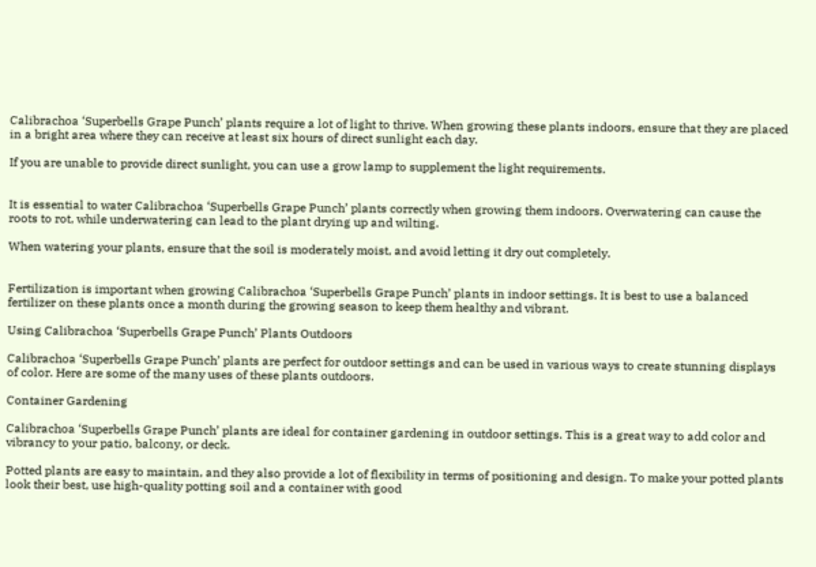Calibrachoa ‘Superbells Grape Punch’ plants require a lot of light to thrive. When growing these plants indoors, ensure that they are placed in a bright area where they can receive at least six hours of direct sunlight each day.

If you are unable to provide direct sunlight, you can use a grow lamp to supplement the light requirements.


It is essential to water Calibrachoa ‘Superbells Grape Punch’ plants correctly when growing them indoors. Overwatering can cause the roots to rot, while underwatering can lead to the plant drying up and wilting.

When watering your plants, ensure that the soil is moderately moist, and avoid letting it dry out completely.


Fertilization is important when growing Calibrachoa ‘Superbells Grape Punch’ plants in indoor settings. It is best to use a balanced fertilizer on these plants once a month during the growing season to keep them healthy and vibrant.

Using Calibrachoa ‘Superbells Grape Punch’ Plants Outdoors

Calibrachoa ‘Superbells Grape Punch’ plants are perfect for outdoor settings and can be used in various ways to create stunning displays of color. Here are some of the many uses of these plants outdoors.

Container Gardening

Calibrachoa ‘Superbells Grape Punch’ plants are ideal for container gardening in outdoor settings. This is a great way to add color and vibrancy to your patio, balcony, or deck.

Potted plants are easy to maintain, and they also provide a lot of flexibility in terms of positioning and design. To make your potted plants look their best, use high-quality potting soil and a container with good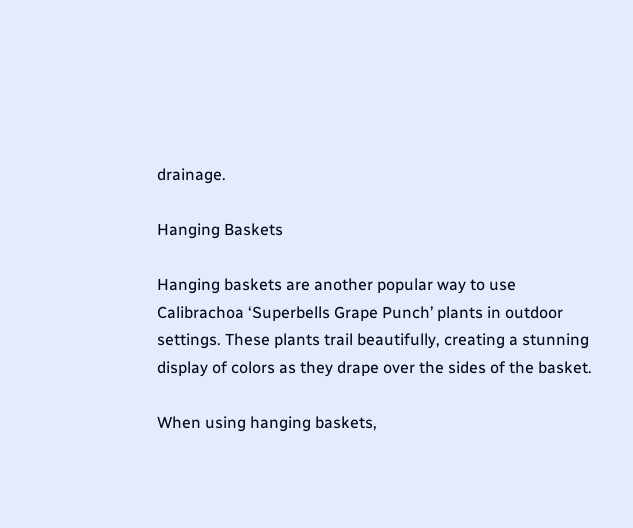drainage.

Hanging Baskets

Hanging baskets are another popular way to use Calibrachoa ‘Superbells Grape Punch’ plants in outdoor settings. These plants trail beautifully, creating a stunning display of colors as they drape over the sides of the basket.

When using hanging baskets,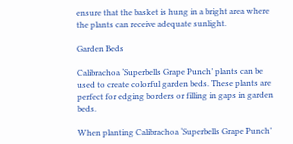ensure that the basket is hung in a bright area where the plants can receive adequate sunlight.

Garden Beds

Calibrachoa ‘Superbells Grape Punch’ plants can be used to create colorful garden beds. These plants are perfect for edging borders or filling in gaps in garden beds.

When planting Calibrachoa ‘Superbells Grape Punch’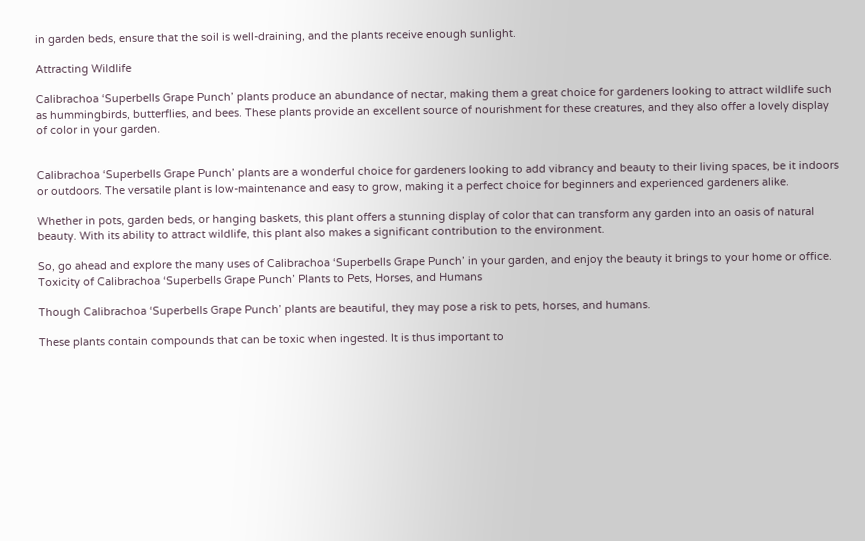in garden beds, ensure that the soil is well-draining, and the plants receive enough sunlight.

Attracting Wildlife

Calibrachoa ‘Superbells Grape Punch’ plants produce an abundance of nectar, making them a great choice for gardeners looking to attract wildlife such as hummingbirds, butterflies, and bees. These plants provide an excellent source of nourishment for these creatures, and they also offer a lovely display of color in your garden.


Calibrachoa ‘Superbells Grape Punch’ plants are a wonderful choice for gardeners looking to add vibrancy and beauty to their living spaces, be it indoors or outdoors. The versatile plant is low-maintenance and easy to grow, making it a perfect choice for beginners and experienced gardeners alike.

Whether in pots, garden beds, or hanging baskets, this plant offers a stunning display of color that can transform any garden into an oasis of natural beauty. With its ability to attract wildlife, this plant also makes a significant contribution to the environment.

So, go ahead and explore the many uses of Calibrachoa ‘Superbells Grape Punch’ in your garden, and enjoy the beauty it brings to your home or office. Toxicity of Calibrachoa ‘Superbells Grape Punch’ Plants to Pets, Horses, and Humans

Though Calibrachoa ‘Superbells Grape Punch’ plants are beautiful, they may pose a risk to pets, horses, and humans.

These plants contain compounds that can be toxic when ingested. It is thus important to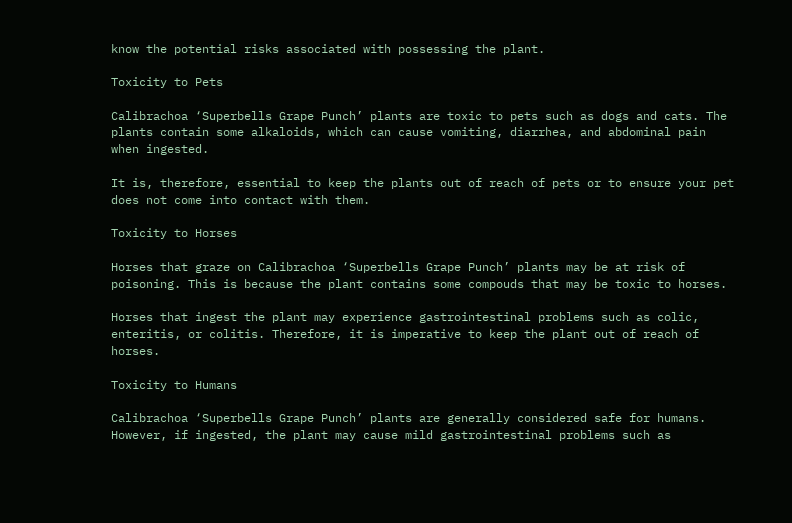know the potential risks associated with possessing the plant.

Toxicity to Pets

Calibrachoa ‘Superbells Grape Punch’ plants are toxic to pets such as dogs and cats. The plants contain some alkaloids, which can cause vomiting, diarrhea, and abdominal pain when ingested.

It is, therefore, essential to keep the plants out of reach of pets or to ensure your pet does not come into contact with them.

Toxicity to Horses

Horses that graze on Calibrachoa ‘Superbells Grape Punch’ plants may be at risk of poisoning. This is because the plant contains some compouds that may be toxic to horses.

Horses that ingest the plant may experience gastrointestinal problems such as colic, enteritis, or colitis. Therefore, it is imperative to keep the plant out of reach of horses.

Toxicity to Humans

Calibrachoa ‘Superbells Grape Punch’ plants are generally considered safe for humans. However, if ingested, the plant may cause mild gastrointestinal problems such as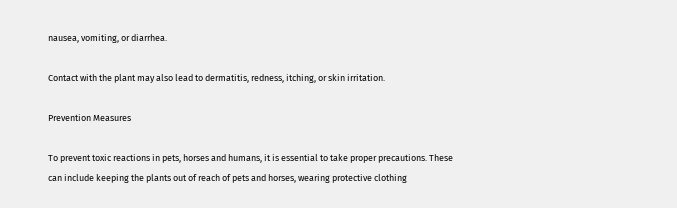nausea, vomiting, or diarrhea.

Contact with the plant may also lead to dermatitis, redness, itching, or skin irritation.

Prevention Measures

To prevent toxic reactions in pets, horses and humans, it is essential to take proper precautions. These can include keeping the plants out of reach of pets and horses, wearing protective clothing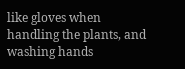like gloves when handling the plants, and washing hands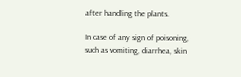after handling the plants.

In case of any sign of poisoning, such as vomiting, diarrhea, skin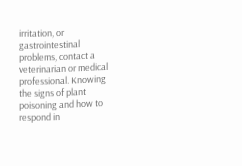irritation, or gastrointestinal problems, contact a veterinarian or medical professional. Knowing the signs of plant poisoning and how to respond in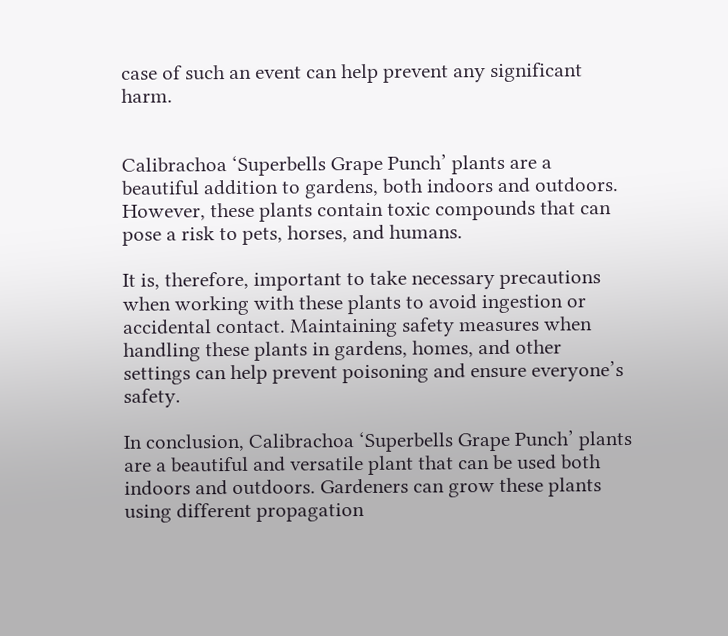case of such an event can help prevent any significant harm.


Calibrachoa ‘Superbells Grape Punch’ plants are a beautiful addition to gardens, both indoors and outdoors. However, these plants contain toxic compounds that can pose a risk to pets, horses, and humans.

It is, therefore, important to take necessary precautions when working with these plants to avoid ingestion or accidental contact. Maintaining safety measures when handling these plants in gardens, homes, and other settings can help prevent poisoning and ensure everyone’s safety.

In conclusion, Calibrachoa ‘Superbells Grape Punch’ plants are a beautiful and versatile plant that can be used both indoors and outdoors. Gardeners can grow these plants using different propagation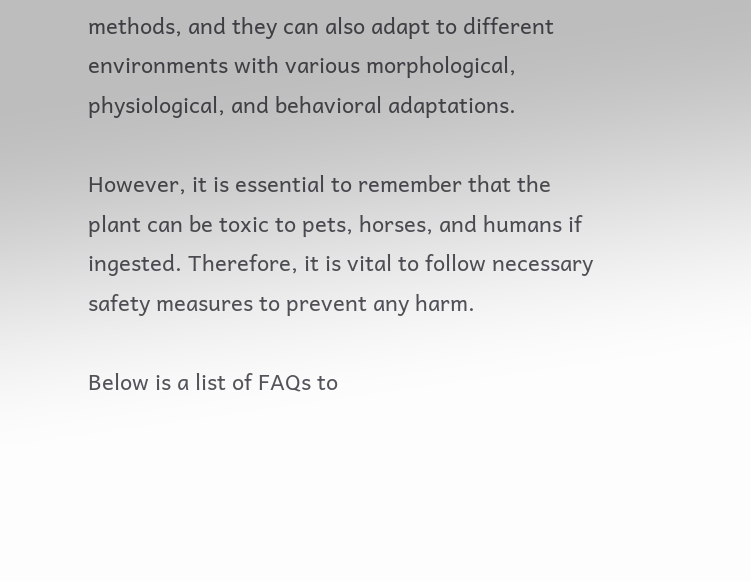methods, and they can also adapt to different environments with various morphological, physiological, and behavioral adaptations.

However, it is essential to remember that the plant can be toxic to pets, horses, and humans if ingested. Therefore, it is vital to follow necessary safety measures to prevent any harm.

Below is a list of FAQs to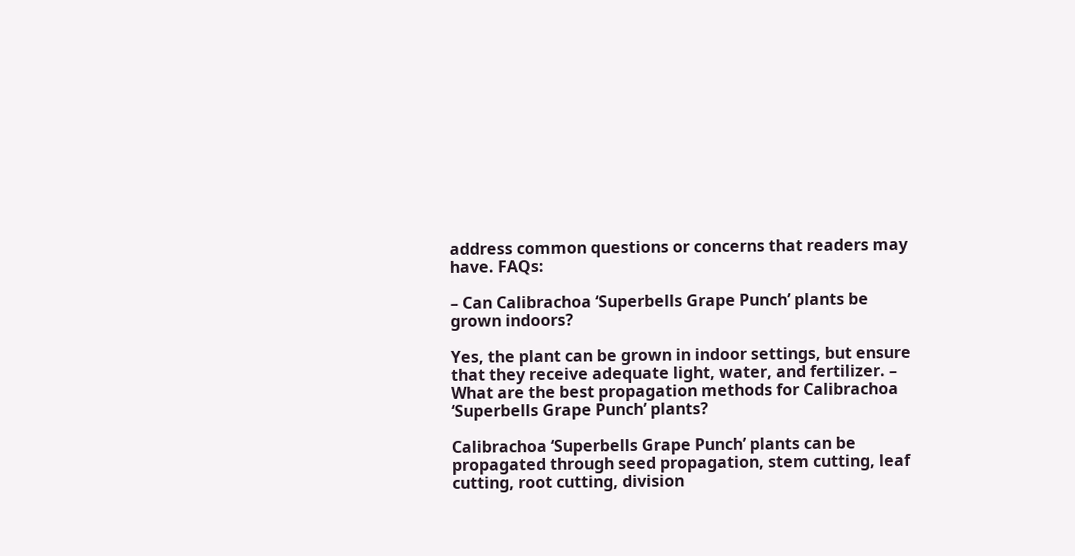address common questions or concerns that readers may have. FAQs:

– Can Calibrachoa ‘Superbells Grape Punch’ plants be grown indoors?

Yes, the plant can be grown in indoor settings, but ensure that they receive adequate light, water, and fertilizer. – What are the best propagation methods for Calibrachoa ‘Superbells Grape Punch’ plants?

Calibrachoa ‘Superbells Grape Punch’ plants can be propagated through seed propagation, stem cutting, leaf cutting, root cutting, division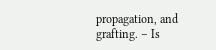propagation, and grafting. – Is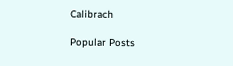Calibrach

Popular Posts